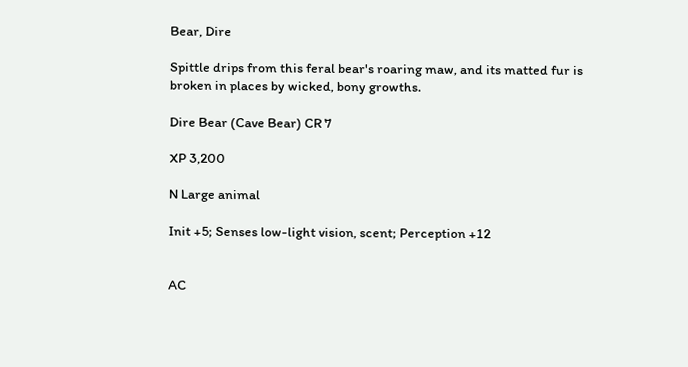Bear, Dire

Spittle drips from this feral bear's roaring maw, and its matted fur is broken in places by wicked, bony growths.

Dire Bear (Cave Bear) CR 7

XP 3,200

N Large animal

Init +5; Senses low-light vision, scent; Perception +12


AC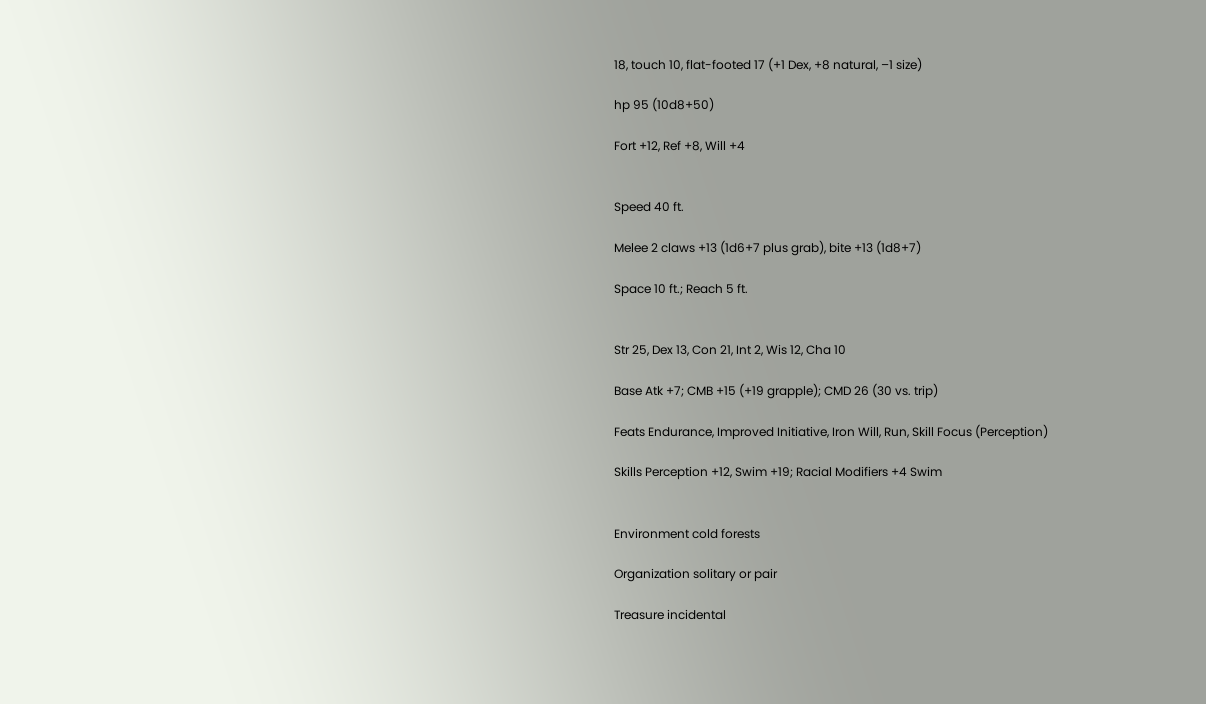18, touch 10, flat-footed 17 (+1 Dex, +8 natural, –1 size)

hp 95 (10d8+50)

Fort +12, Ref +8, Will +4


Speed 40 ft.

Melee 2 claws +13 (1d6+7 plus grab), bite +13 (1d8+7)

Space 10 ft.; Reach 5 ft.


Str 25, Dex 13, Con 21, Int 2, Wis 12, Cha 10

Base Atk +7; CMB +15 (+19 grapple); CMD 26 (30 vs. trip)

Feats Endurance, Improved Initiative, Iron Will, Run, Skill Focus (Perception)

Skills Perception +12, Swim +19; Racial Modifiers +4 Swim


Environment cold forests

Organization solitary or pair

Treasure incidental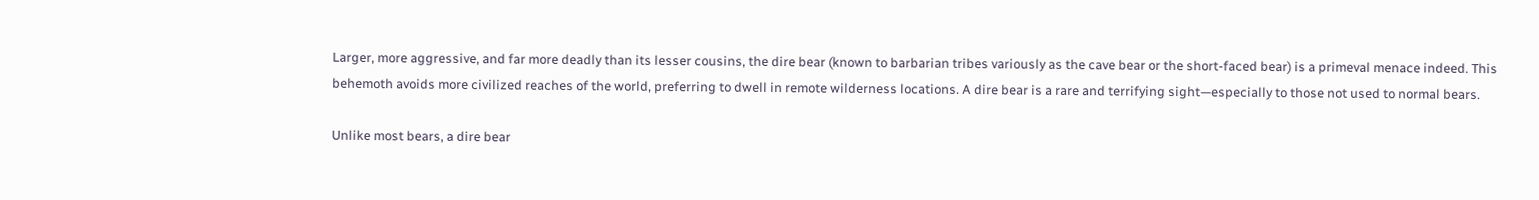Larger, more aggressive, and far more deadly than its lesser cousins, the dire bear (known to barbarian tribes variously as the cave bear or the short-faced bear) is a primeval menace indeed. This behemoth avoids more civilized reaches of the world, preferring to dwell in remote wilderness locations. A dire bear is a rare and terrifying sight—especially to those not used to normal bears.

Unlike most bears, a dire bear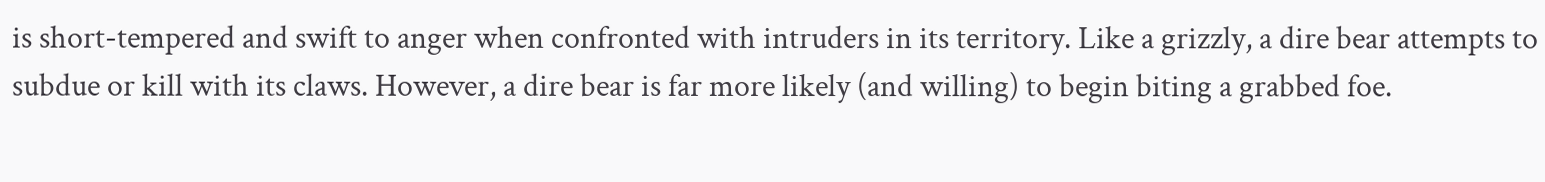is short-tempered and swift to anger when confronted with intruders in its territory. Like a grizzly, a dire bear attempts to subdue or kill with its claws. However, a dire bear is far more likely (and willing) to begin biting a grabbed foe.